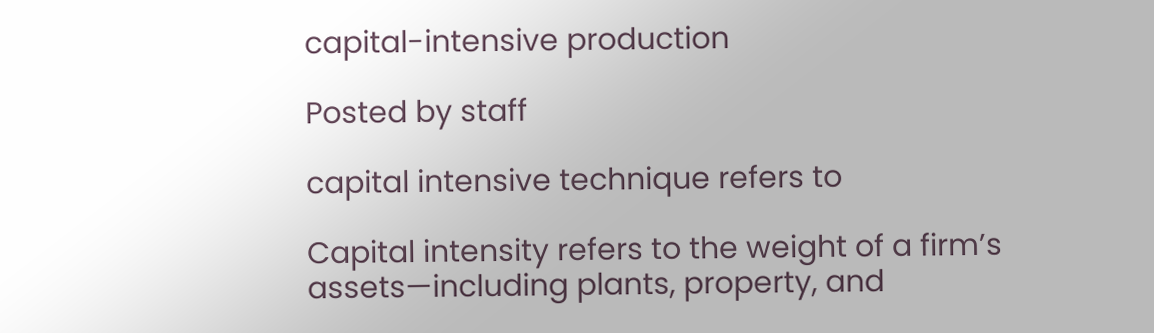capital-intensive production

Posted by staff

capital intensive technique refers to

Capital intensity refers to the weight of a firm’s assets—including plants, property, and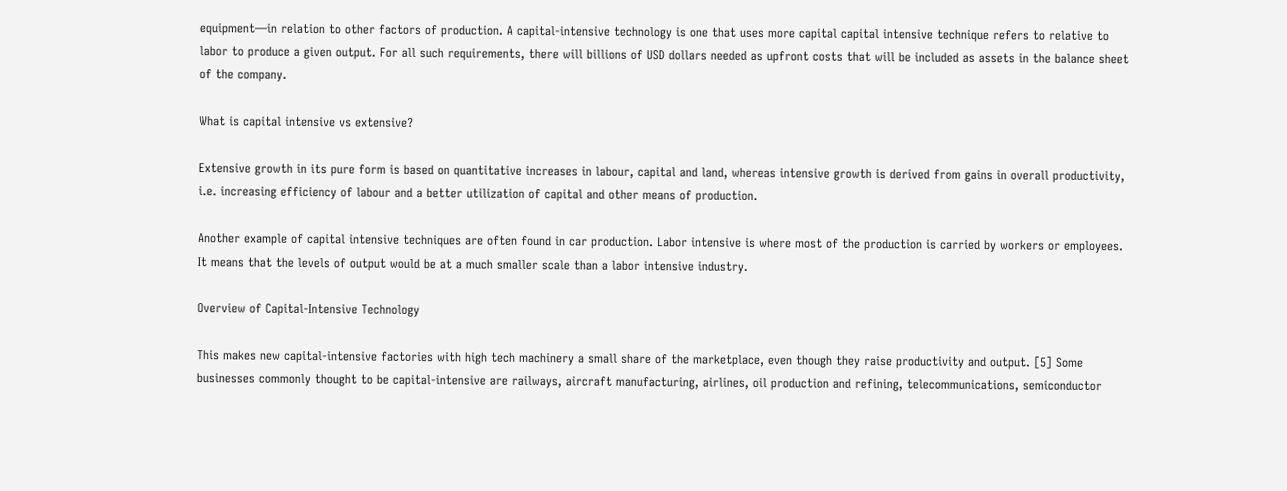equipment—in relation to other factors of production. A capital-intensive technology is one that uses more capital capital intensive technique refers to relative to labor to produce a given output. For all such requirements, there will billions of USD dollars needed as upfront costs that will be included as assets in the balance sheet of the company.

What is capital intensive vs extensive?

Extensive growth in its pure form is based on quantitative increases in labour, capital and land, whereas intensive growth is derived from gains in overall productivity, i.e. increasing efficiency of labour and a better utilization of capital and other means of production.

Another example of capital intensive techniques are often found in car production. Labor intensive is where most of the production is carried by workers or employees. It means that the levels of output would be at a much smaller scale than a labor intensive industry.

Overview of Capital-Intensive Technology

This makes new capital-intensive factories with high tech machinery a small share of the marketplace, even though they raise productivity and output. [5] Some businesses commonly thought to be capital-intensive are railways, aircraft manufacturing, airlines, oil production and refining, telecommunications, semiconductor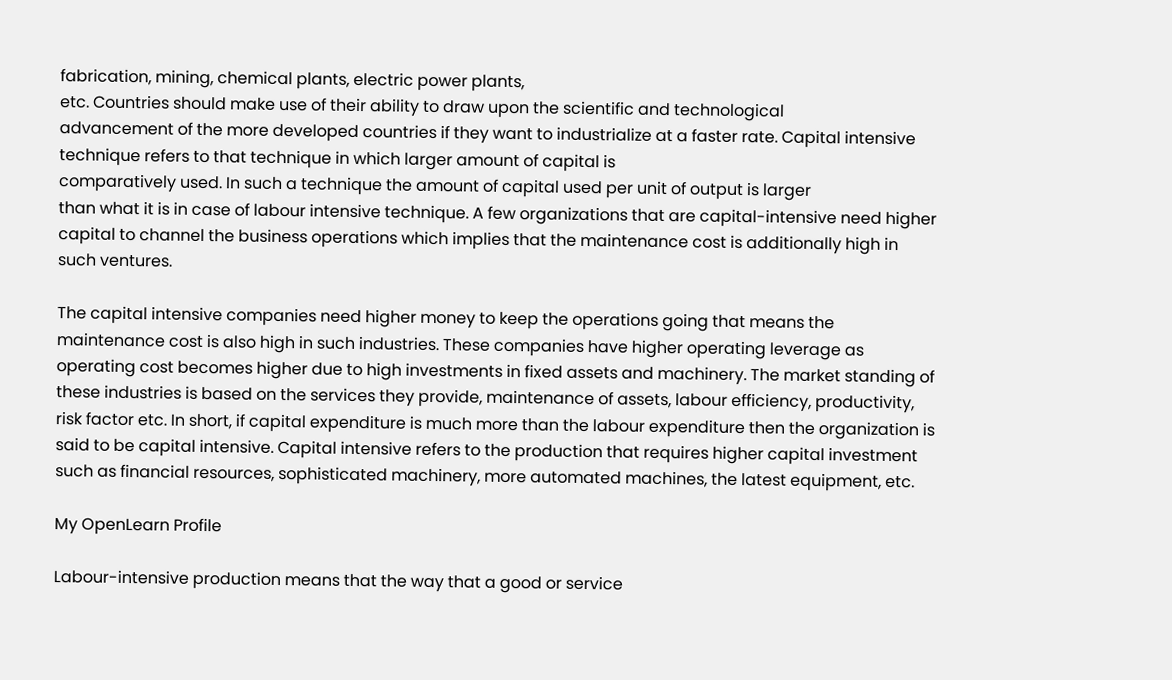fabrication, mining, chemical plants, electric power plants,
etc. Countries should make use of their ability to draw upon the scientific and technological
advancement of the more developed countries if they want to industrialize at a faster rate. Capital intensive technique refers to that technique in which larger amount of capital is
comparatively used. In such a technique the amount of capital used per unit of output is larger
than what it is in case of labour intensive technique. A few organizations that are capital-intensive need higher capital to channel the business operations which implies that the maintenance cost is additionally high in such ventures.

The capital intensive companies need higher money to keep the operations going that means the maintenance cost is also high in such industries. These companies have higher operating leverage as operating cost becomes higher due to high investments in fixed assets and machinery. The market standing of these industries is based on the services they provide, maintenance of assets, labour efficiency, productivity, risk factor etc. In short, if capital expenditure is much more than the labour expenditure then the organization is said to be capital intensive. Capital intensive refers to the production that requires higher capital investment such as financial resources, sophisticated machinery, more automated machines, the latest equipment, etc.

My OpenLearn Profile

Labour-intensive production means that the way that a good or service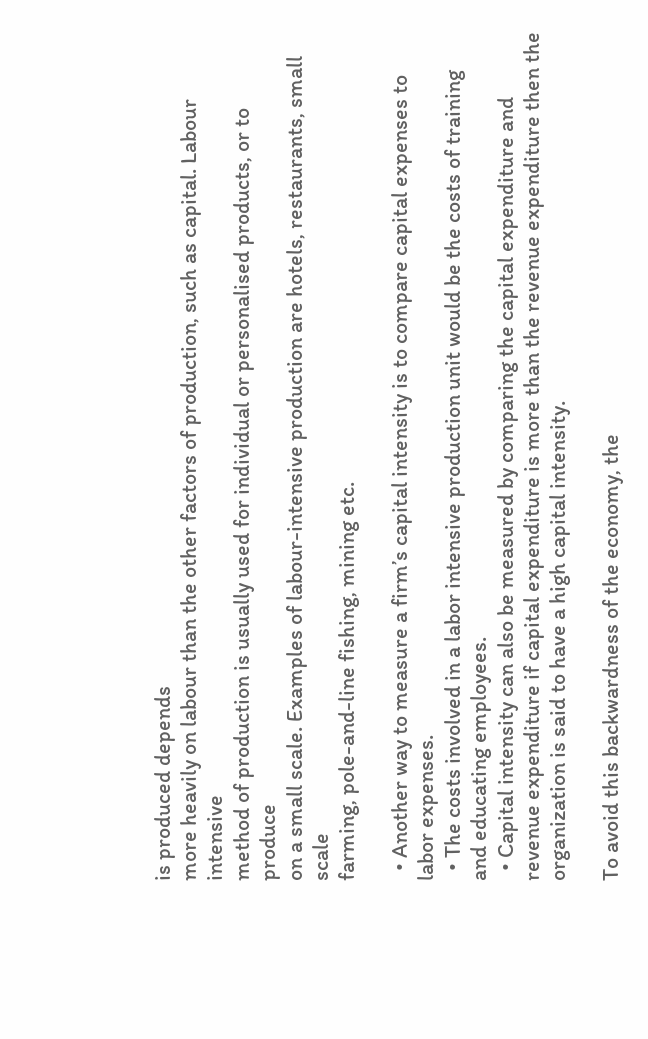is produced depends
more heavily on labour than the other factors of production, such as capital. Labour intensive
method of production is usually used for individual or personalised products, or to produce
on a small scale. Examples of labour-intensive production are hotels, restaurants, small scale
farming, pole-and-line fishing, mining etc.

  • Another way to measure a firm’s capital intensity is to compare capital expenses to labor expenses.
  • The costs involved in a labor intensive production unit would be the costs of training and educating employees.
  • Capital intensity can also be measured by comparing the capital expenditure and revenue expenditure if capital expenditure is more than the revenue expenditure then the organization is said to have a high capital intensity.

To avoid this backwardness of the economy, the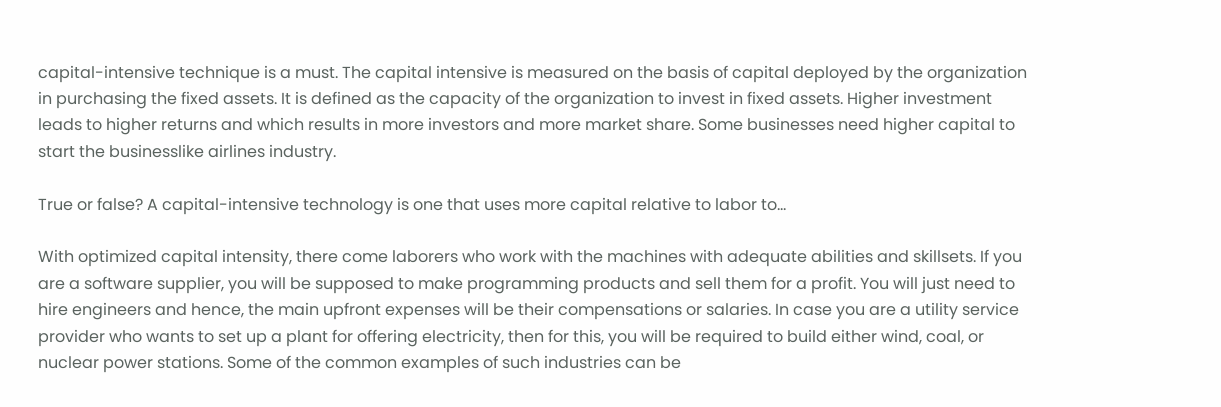capital-intensive technique is a must. The capital intensive is measured on the basis of capital deployed by the organization in purchasing the fixed assets. It is defined as the capacity of the organization to invest in fixed assets. Higher investment leads to higher returns and which results in more investors and more market share. Some businesses need higher capital to start the businesslike airlines industry.

True or false? A capital-intensive technology is one that uses more capital relative to labor to…

With optimized capital intensity, there come laborers who work with the machines with adequate abilities and skillsets. If you are a software supplier, you will be supposed to make programming products and sell them for a profit. You will just need to hire engineers and hence, the main upfront expenses will be their compensations or salaries. In case you are a utility service provider who wants to set up a plant for offering electricity, then for this, you will be required to build either wind, coal, or nuclear power stations. Some of the common examples of such industries can be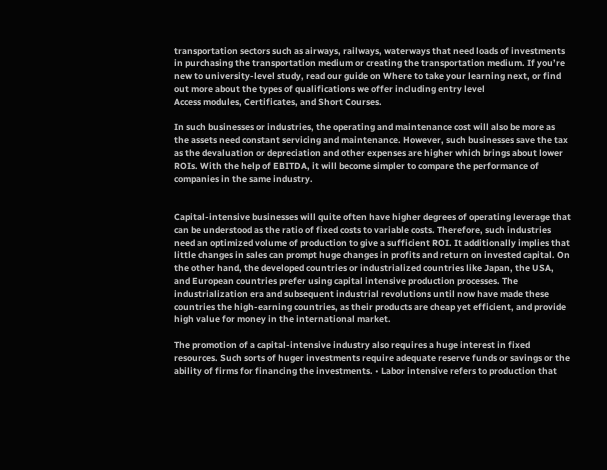transportation sectors such as airways, railways, waterways that need loads of investments in purchasing the transportation medium or creating the transportation medium. If you’re new to university-level study, read our guide on Where to take your learning next, or find out more about the types of qualifications we offer including entry level
Access modules, Certificates, and Short Courses.

In such businesses or industries, the operating and maintenance cost will also be more as the assets need constant servicing and maintenance. However, such businesses save the tax as the devaluation or depreciation and other expenses are higher which brings about lower ROIs. With the help of EBITDA, it will become simpler to compare the performance of companies in the same industry.


Capital-intensive businesses will quite often have higher degrees of operating leverage that can be understood as the ratio of fixed costs to variable costs. Therefore, such industries need an optimized volume of production to give a sufficient ROI. It additionally implies that little changes in sales can prompt huge changes in profits and return on invested capital. On the other hand, the developed countries or industrialized countries like Japan, the USA, and European countries prefer using capital intensive production processes. The industrialization era and subsequent industrial revolutions until now have made these countries the high-earning countries, as their products are cheap yet efficient, and provide high value for money in the international market.

The promotion of a capital-intensive industry also requires a huge interest in fixed resources. Such sorts of huger investments require adequate reserve funds or savings or the ability of firms for financing the investments. • Labor intensive refers to production that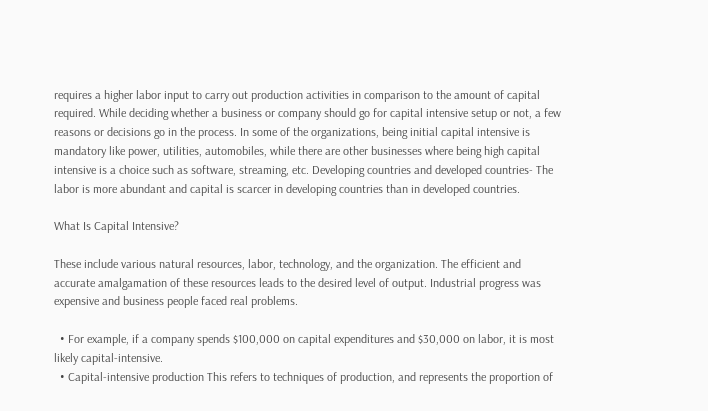requires a higher labor input to carry out production activities in comparison to the amount of capital required. While deciding whether a business or company should go for capital intensive setup or not, a few reasons or decisions go in the process. In some of the organizations, being initial capital intensive is mandatory like power, utilities, automobiles, while there are other businesses where being high capital intensive is a choice such as software, streaming, etc. Developing countries and developed countries- The labor is more abundant and capital is scarcer in developing countries than in developed countries.

What Is Capital Intensive?

These include various natural resources, labor, technology, and the organization. The efficient and accurate amalgamation of these resources leads to the desired level of output. Industrial progress was expensive and business people faced real problems.

  • For example, if a company spends $100,000 on capital expenditures and $30,000 on labor, it is most likely capital-intensive.
  • Capital-intensive production This refers to techniques of production, and represents the proportion of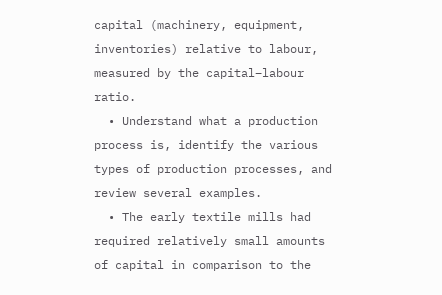capital (machinery, equipment, inventories) relative to labour, measured by the capital–labour ratio.
  • Understand what a production process is, identify the various types of production processes, and review several examples.
  • The early textile mills had required relatively small amounts of capital in comparison to the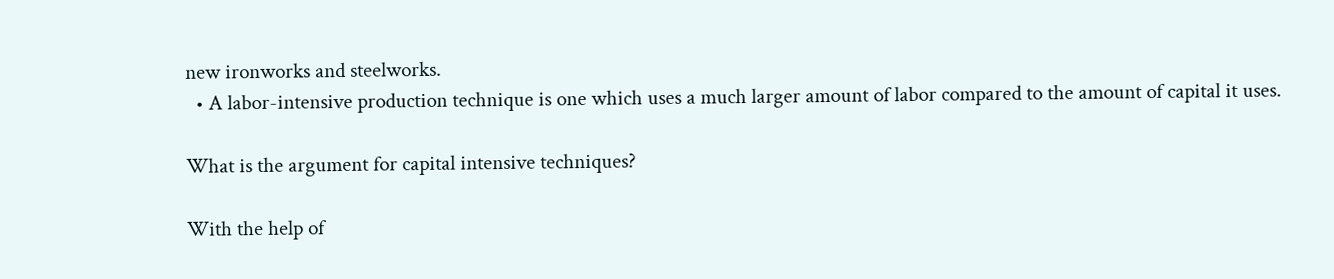new ironworks and steelworks.
  • A labor-intensive production technique is one which uses a much larger amount of labor compared to the amount of capital it uses.

What is the argument for capital intensive techniques?

With the help of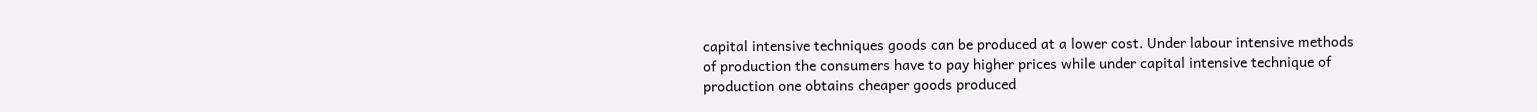capital intensive techniques goods can be produced at a lower cost. Under labour intensive methods of production the consumers have to pay higher prices while under capital intensive technique of production one obtains cheaper goods produced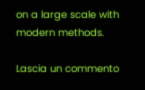on a large scale with modern methods.

Lascia un commento